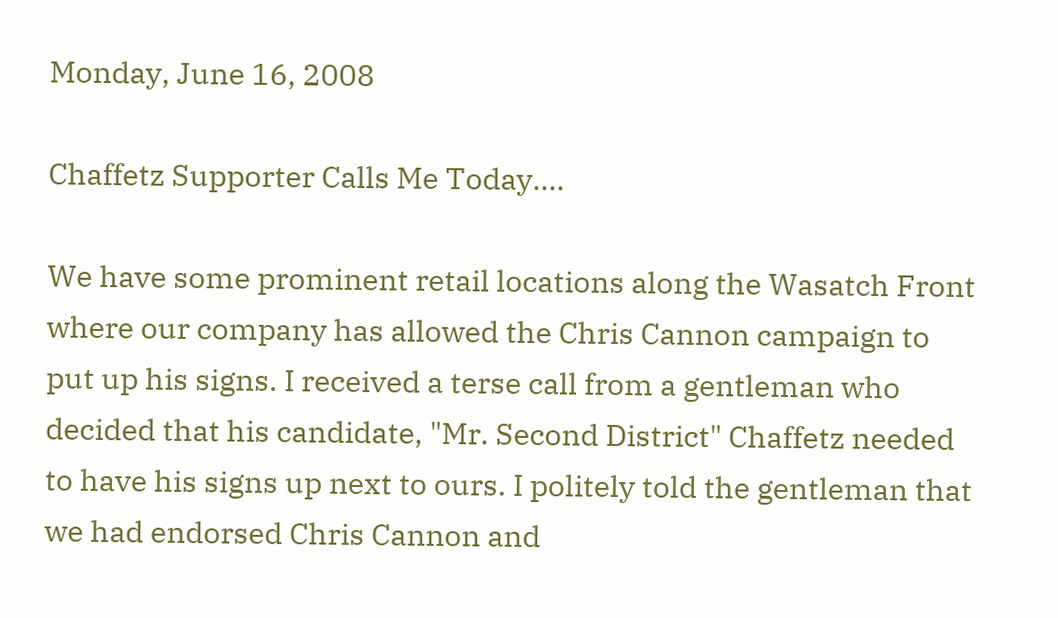Monday, June 16, 2008

Chaffetz Supporter Calls Me Today....

We have some prominent retail locations along the Wasatch Front where our company has allowed the Chris Cannon campaign to put up his signs. I received a terse call from a gentleman who decided that his candidate, "Mr. Second District" Chaffetz needed to have his signs up next to ours. I politely told the gentleman that we had endorsed Chris Cannon and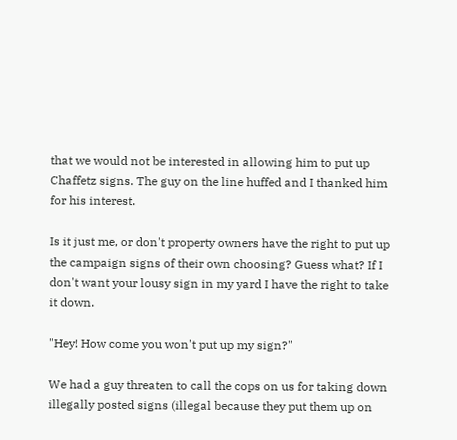that we would not be interested in allowing him to put up Chaffetz signs. The guy on the line huffed and I thanked him for his interest.

Is it just me, or don't property owners have the right to put up the campaign signs of their own choosing? Guess what? If I don't want your lousy sign in my yard I have the right to take it down.

"Hey! How come you won't put up my sign?"

We had a guy threaten to call the cops on us for taking down illegally posted signs (illegal because they put them up on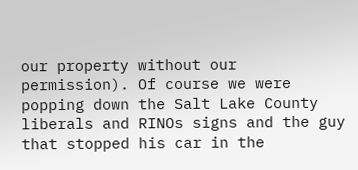our property without our permission). Of course we were popping down the Salt Lake County liberals and RINOs signs and the guy that stopped his car in the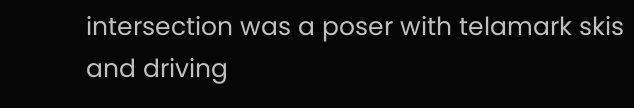intersection was a poser with telamark skis and driving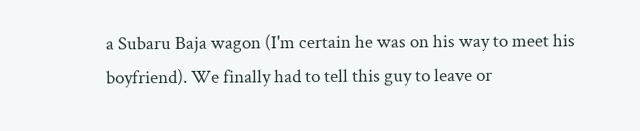a Subaru Baja wagon (I'm certain he was on his way to meet his boyfriend). We finally had to tell this guy to leave or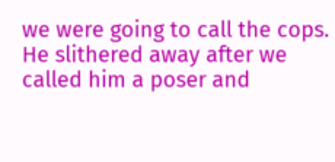we were going to call the cops. He slithered away after we called him a poser and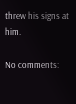threw his signs at him.

No comments: